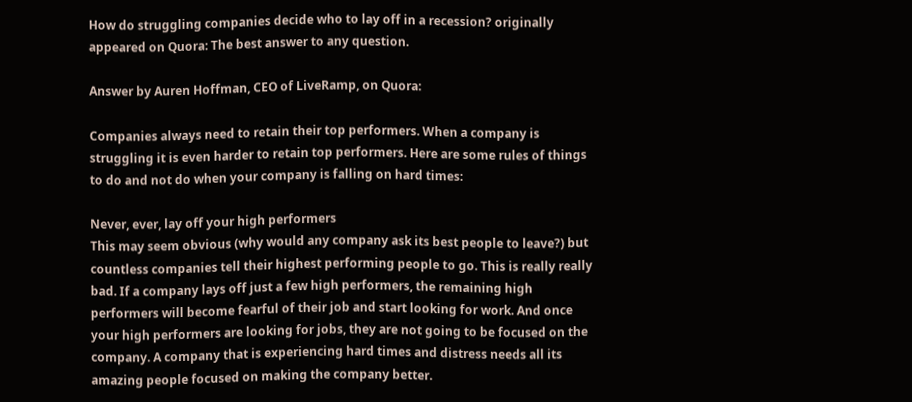How do struggling companies decide who to lay off in a recession? originally appeared on Quora: The best answer to any question.

Answer by Auren Hoffman, CEO of LiveRamp, on Quora:

Companies always need to retain their top performers. When a company is struggling it is even harder to retain top performers. Here are some rules of things to do and not do when your company is falling on hard times:

Never, ever, lay off your high performers
This may seem obvious (why would any company ask its best people to leave?) but countless companies tell their highest performing people to go. This is really really bad. If a company lays off just a few high performers, the remaining high performers will become fearful of their job and start looking for work. And once your high performers are looking for jobs, they are not going to be focused on the company. A company that is experiencing hard times and distress needs all its amazing people focused on making the company better.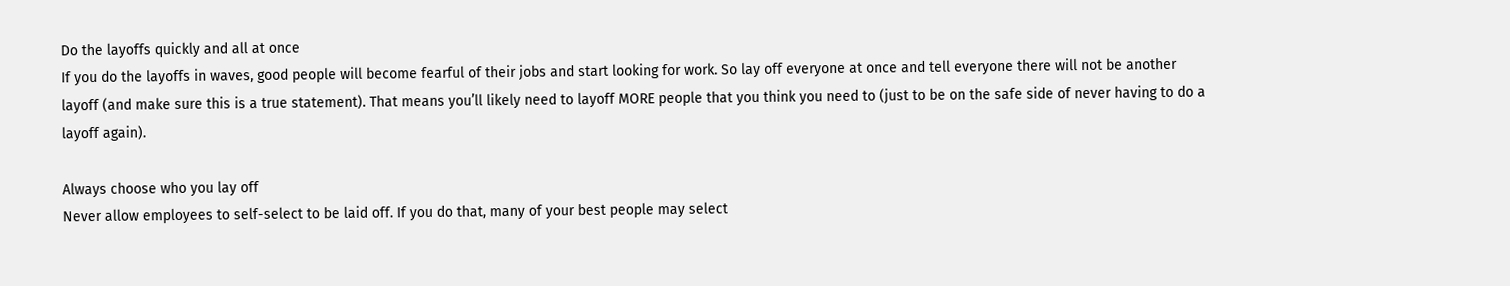Do the layoffs quickly and all at once
If you do the layoffs in waves, good people will become fearful of their jobs and start looking for work. So lay off everyone at once and tell everyone there will not be another layoff (and make sure this is a true statement). That means you’ll likely need to layoff MORE people that you think you need to (just to be on the safe side of never having to do a layoff again).

Always choose who you lay off
Never allow employees to self-select to be laid off. If you do that, many of your best people may select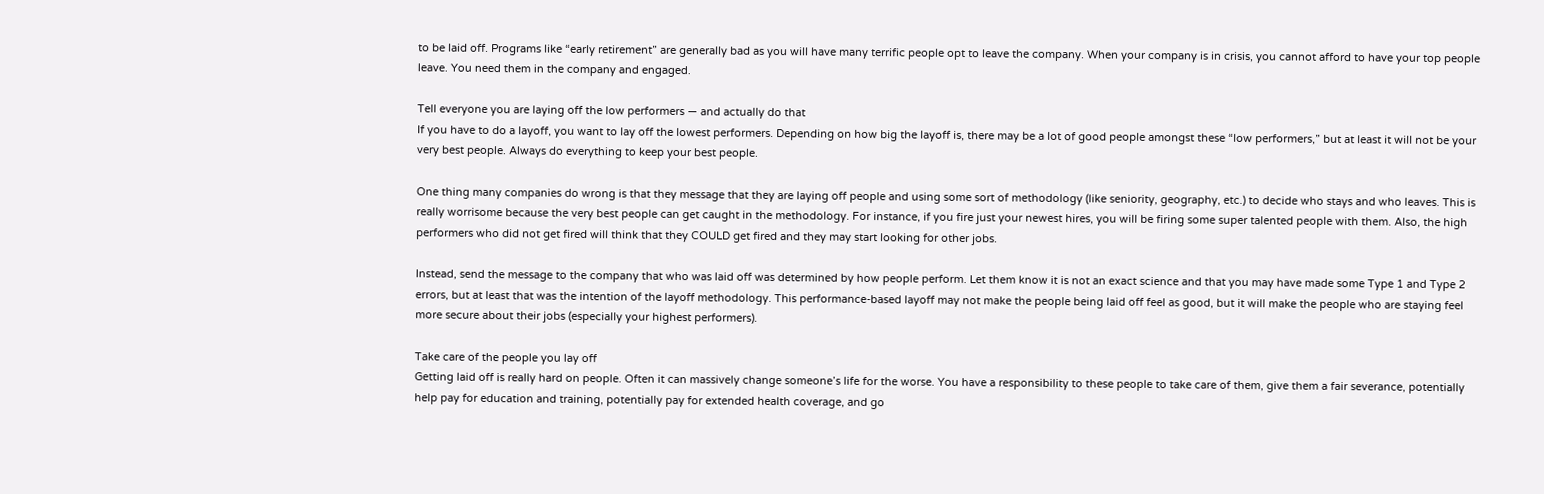to be laid off. Programs like “early retirement” are generally bad as you will have many terrific people opt to leave the company. When your company is in crisis, you cannot afford to have your top people leave. You need them in the company and engaged.

Tell everyone you are laying off the low performers — and actually do that
If you have to do a layoff, you want to lay off the lowest performers. Depending on how big the layoff is, there may be a lot of good people amongst these “low performers,” but at least it will not be your very best people. Always do everything to keep your best people.

One thing many companies do wrong is that they message that they are laying off people and using some sort of methodology (like seniority, geography, etc.) to decide who stays and who leaves. This is really worrisome because the very best people can get caught in the methodology. For instance, if you fire just your newest hires, you will be firing some super talented people with them. Also, the high performers who did not get fired will think that they COULD get fired and they may start looking for other jobs.

Instead, send the message to the company that who was laid off was determined by how people perform. Let them know it is not an exact science and that you may have made some Type 1 and Type 2 errors, but at least that was the intention of the layoff methodology. This performance-based layoff may not make the people being laid off feel as good, but it will make the people who are staying feel more secure about their jobs (especially your highest performers).

Take care of the people you lay off
Getting laid off is really hard on people. Often it can massively change someone’s life for the worse. You have a responsibility to these people to take care of them, give them a fair severance, potentially help pay for education and training, potentially pay for extended health coverage, and go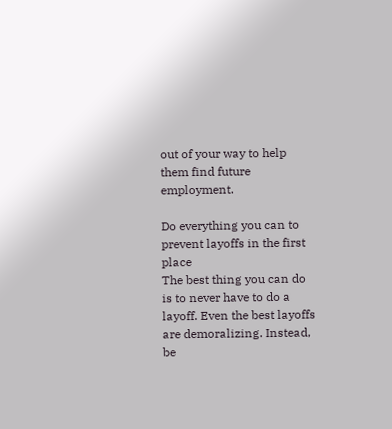out of your way to help them find future employment.

Do everything you can to prevent layoffs in the first place
The best thing you can do is to never have to do a layoff. Even the best layoffs are demoralizing. Instead, be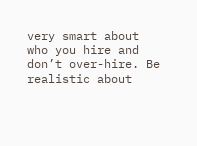very smart about who you hire and don’t over-hire. Be realistic about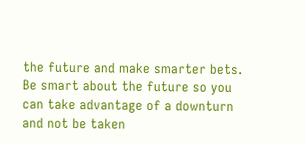the future and make smarter bets. Be smart about the future so you can take advantage of a downturn and not be taken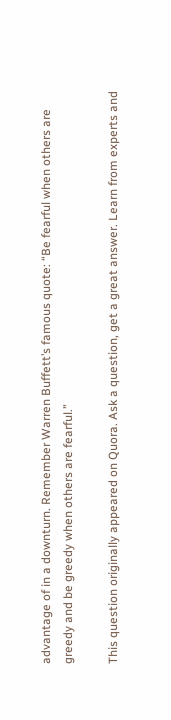advantage of in a downturn. Remember Warren Buffett’s famous quote: “Be fearful when others are greedy and be greedy when others are fearful.”

This question originally appeared on Quora. Ask a question, get a great answer. Learn from experts and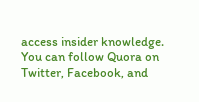access insider knowledge. You can follow Quora on Twitter, Facebook, and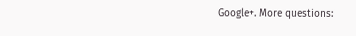Google+. More questions: